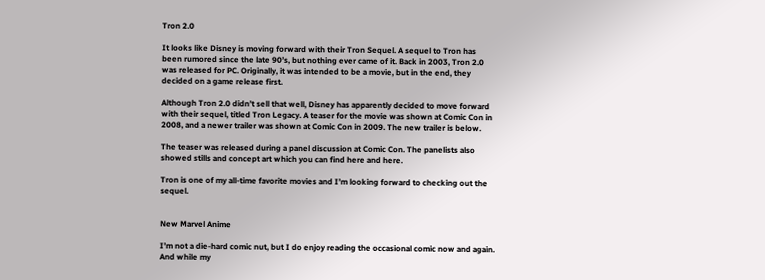Tron 2.0

It looks like Disney is moving forward with their Tron Sequel. A sequel to Tron has been rumored since the late 90’s, but nothing ever came of it. Back in 2003, Tron 2.0 was released for PC. Originally, it was intended to be a movie, but in the end, they decided on a game release first.

Although Tron 2.0 didn’t sell that well, Disney has apparently decided to move forward with their sequel, titled Tron Legacy. A teaser for the movie was shown at Comic Con in 2008, and a newer trailer was shown at Comic Con in 2009. The new trailer is below.

The teaser was released during a panel discussion at Comic Con. The panelists also showed stills and concept art which you can find here and here.

Tron is one of my all-time favorite movies and I’m looking forward to checking out the sequel.


New Marvel Anime

I’m not a die-hard comic nut, but I do enjoy reading the occasional comic now and again. And while my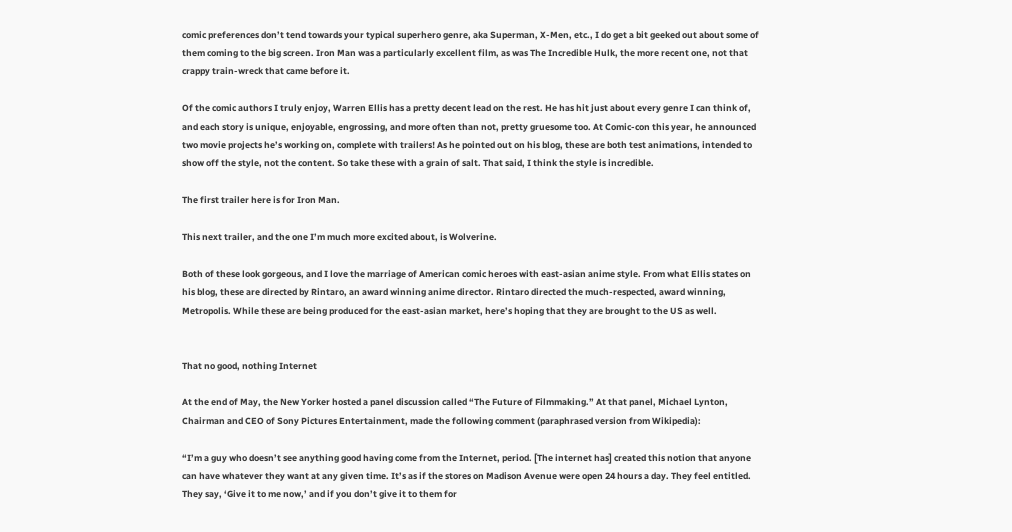comic preferences don’t tend towards your typical superhero genre, aka Superman, X-Men, etc., I do get a bit geeked out about some of them coming to the big screen. Iron Man was a particularly excellent film, as was The Incredible Hulk, the more recent one, not that crappy train-wreck that came before it.

Of the comic authors I truly enjoy, Warren Ellis has a pretty decent lead on the rest. He has hit just about every genre I can think of, and each story is unique, enjoyable, engrossing, and more often than not, pretty gruesome too. At Comic-con this year, he announced two movie projects he’s working on, complete with trailers! As he pointed out on his blog, these are both test animations, intended to show off the style, not the content. So take these with a grain of salt. That said, I think the style is incredible.

The first trailer here is for Iron Man.

This next trailer, and the one I’m much more excited about, is Wolverine.

Both of these look gorgeous, and I love the marriage of American comic heroes with east-asian anime style. From what Ellis states on his blog, these are directed by Rintaro, an award winning anime director. Rintaro directed the much-respected, award winning, Metropolis. While these are being produced for the east-asian market, here’s hoping that they are brought to the US as well.


That no good, nothing Internet

At the end of May, the New Yorker hosted a panel discussion called “The Future of Filmmaking.” At that panel, Michael Lynton, Chairman and CEO of Sony Pictures Entertainment, made the following comment (paraphrased version from Wikipedia):

“I’m a guy who doesn’t see anything good having come from the Internet, period. [The internet has] created this notion that anyone can have whatever they want at any given time. It’s as if the stores on Madison Avenue were open 24 hours a day. They feel entitled. They say, ‘Give it to me now,’ and if you don’t give it to them for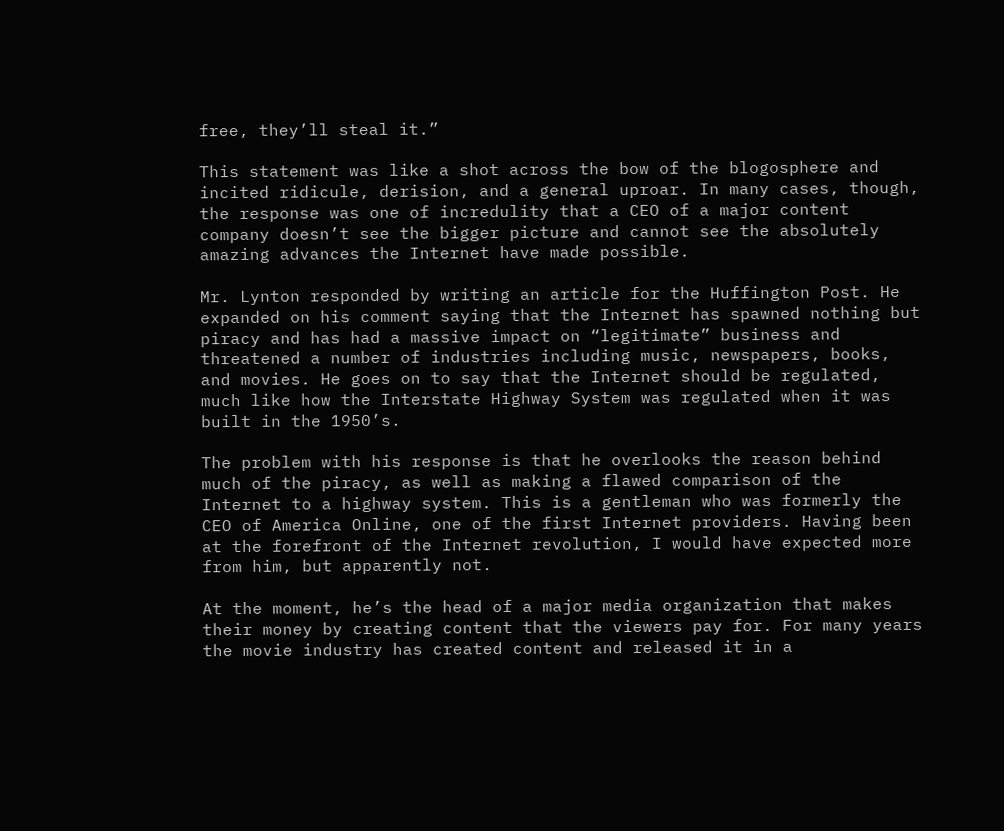free, they’ll steal it.”

This statement was like a shot across the bow of the blogosphere and incited ridicule, derision, and a general uproar. In many cases, though, the response was one of incredulity that a CEO of a major content company doesn’t see the bigger picture and cannot see the absolutely amazing advances the Internet have made possible.

Mr. Lynton responded by writing an article for the Huffington Post. He expanded on his comment saying that the Internet has spawned nothing but piracy and has had a massive impact on “legitimate” business and threatened a number of industries including music, newspapers, books, and movies. He goes on to say that the Internet should be regulated, much like how the Interstate Highway System was regulated when it was built in the 1950’s.

The problem with his response is that he overlooks the reason behind much of the piracy, as well as making a flawed comparison of the Internet to a highway system. This is a gentleman who was formerly the CEO of America Online, one of the first Internet providers. Having been at the forefront of the Internet revolution, I would have expected more from him, but apparently not.

At the moment, he’s the head of a major media organization that makes their money by creating content that the viewers pay for. For many years the movie industry has created content and released it in a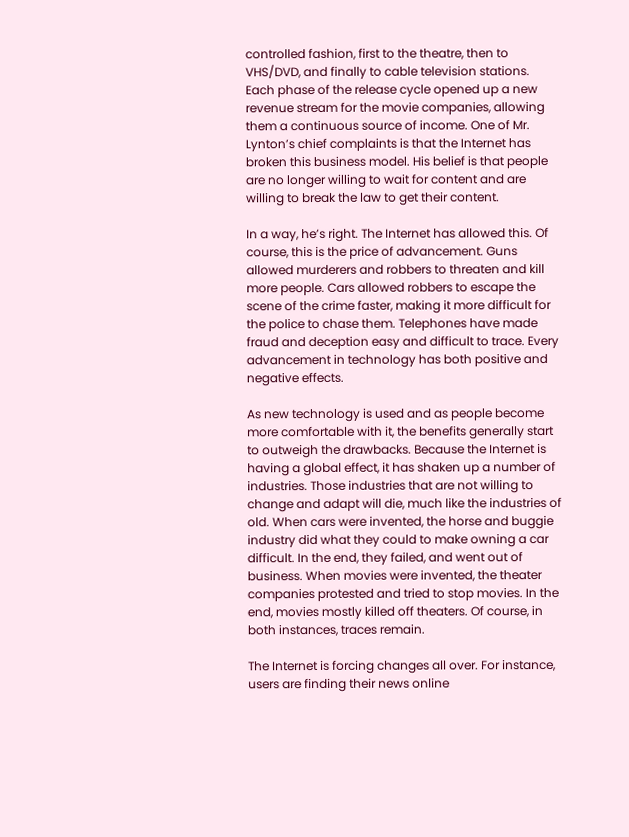controlled fashion, first to the theatre, then to VHS/DVD, and finally to cable television stations. Each phase of the release cycle opened up a new revenue stream for the movie companies, allowing them a continuous source of income. One of Mr. Lynton’s chief complaints is that the Internet has broken this business model. His belief is that people are no longer willing to wait for content and are willing to break the law to get their content.

In a way, he’s right. The Internet has allowed this. Of course, this is the price of advancement. Guns allowed murderers and robbers to threaten and kill more people. Cars allowed robbers to escape the scene of the crime faster, making it more difficult for the police to chase them. Telephones have made fraud and deception easy and difficult to trace. Every advancement in technology has both positive and negative effects.

As new technology is used and as people become more comfortable with it, the benefits generally start to outweigh the drawbacks. Because the Internet is having a global effect, it has shaken up a number of industries. Those industries that are not willing to change and adapt will die, much like the industries of old. When cars were invented, the horse and buggie industry did what they could to make owning a car difficult. In the end, they failed, and went out of business. When movies were invented, the theater companies protested and tried to stop movies. In the end, movies mostly killed off theaters. Of course, in both instances, traces remain.

The Internet is forcing changes all over. For instance, users are finding their news online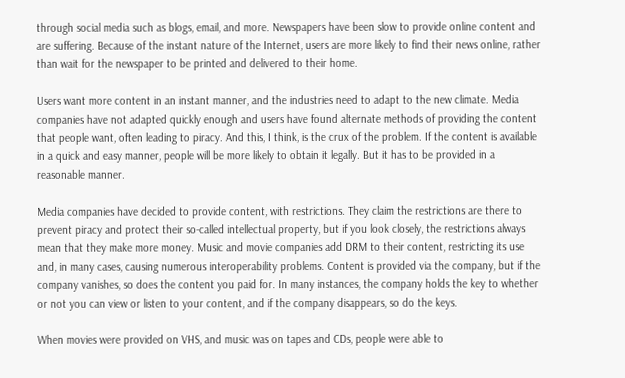through social media such as blogs, email, and more. Newspapers have been slow to provide online content and are suffering. Because of the instant nature of the Internet, users are more likely to find their news online, rather than wait for the newspaper to be printed and delivered to their home.

Users want more content in an instant manner, and the industries need to adapt to the new climate. Media companies have not adapted quickly enough and users have found alternate methods of providing the content that people want, often leading to piracy. And this, I think, is the crux of the problem. If the content is available in a quick and easy manner, people will be more likely to obtain it legally. But it has to be provided in a reasonable manner.

Media companies have decided to provide content, with restrictions. They claim the restrictions are there to prevent piracy and protect their so-called intellectual property, but if you look closely, the restrictions always mean that they make more money. Music and movie companies add DRM to their content, restricting its use and, in many cases, causing numerous interoperability problems. Content is provided via the company, but if the company vanishes, so does the content you paid for. In many instances, the company holds the key to whether or not you can view or listen to your content, and if the company disappears, so do the keys.

When movies were provided on VHS, and music was on tapes and CDs, people were able to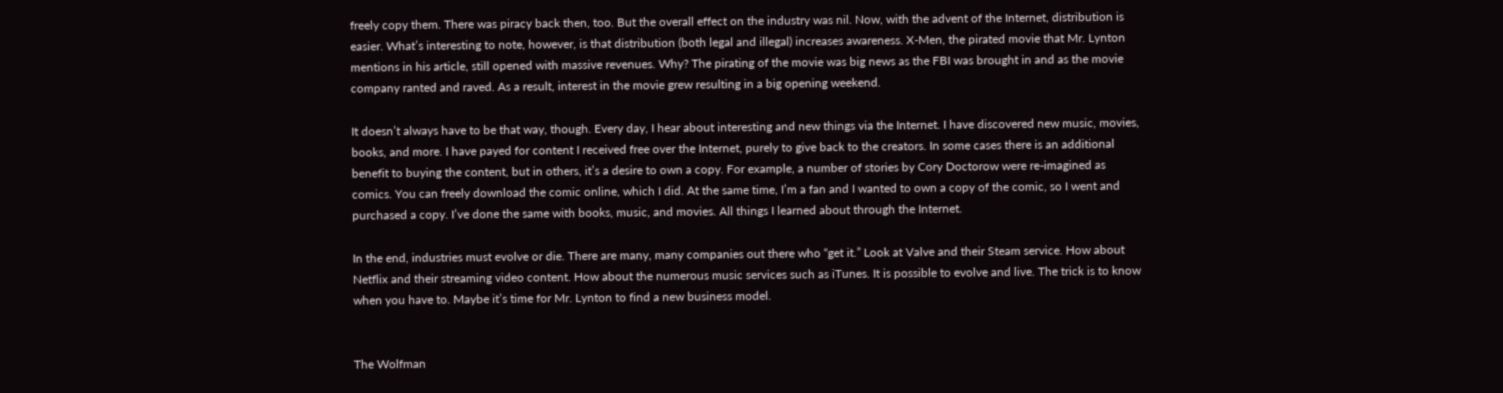freely copy them. There was piracy back then, too. But the overall effect on the industry was nil. Now, with the advent of the Internet, distribution is easier. What’s interesting to note, however, is that distribution (both legal and illegal) increases awareness. X-Men, the pirated movie that Mr. Lynton mentions in his article, still opened with massive revenues. Why? The pirating of the movie was big news as the FBI was brought in and as the movie company ranted and raved. As a result, interest in the movie grew resulting in a big opening weekend.

It doesn’t always have to be that way, though. Every day, I hear about interesting and new things via the Internet. I have discovered new music, movies, books, and more. I have payed for content I received free over the Internet, purely to give back to the creators. In some cases there is an additional benefit to buying the content, but in others, it’s a desire to own a copy. For example, a number of stories by Cory Doctorow were re-imagined as comics. You can freely download the comic online, which I did. At the same time, I’m a fan and I wanted to own a copy of the comic, so I went and purchased a copy. I’ve done the same with books, music, and movies. All things I learned about through the Internet.

In the end, industries must evolve or die. There are many, many companies out there who “get it.” Look at Valve and their Steam service. How about Netflix and their streaming video content. How about the numerous music services such as iTunes. It is possible to evolve and live. The trick is to know when you have to. Maybe it’s time for Mr. Lynton to find a new business model.


The Wolfman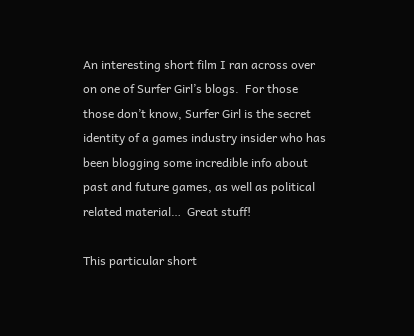An interesting short film I ran across over on one of Surfer Girl’s blogs.  For those those don’t know, Surfer Girl is the secret identity of a games industry insider who has been blogging some incredible info about past and future games, as well as political related material…  Great stuff!

This particular short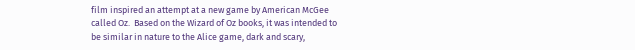film inspired an attempt at a new game by American McGee called Oz.  Based on the Wizard of Oz books, it was intended to be similar in nature to the Alice game, dark and scary,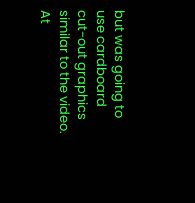but was going to use cardboard cut-out graphics similar to the video.  At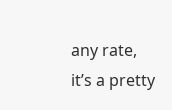any rate, it’s a pretty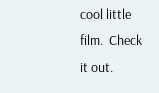cool little film.  Check it out.